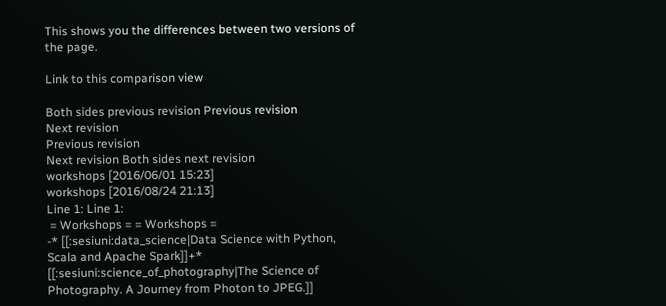This shows you the differences between two versions of the page.

Link to this comparison view

Both sides previous revision Previous revision
Next revision
Previous revision
Next revision Both sides next revision
workshops [2016/06/01 15:23]
workshops [2016/08/24 21:13]
Line 1: Line 1:
 = Workshops = = Workshops =
-* [[:sesiuni:data_science|Data Science with Python, Scala and Apache Spark]]+* [[:sesiuni:science_of_photography|The Science of Photography. A Journey from Photon to JPEG.]]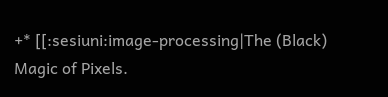+* [[:sesiuni:image-processing|The (Black) Magic of Pixels.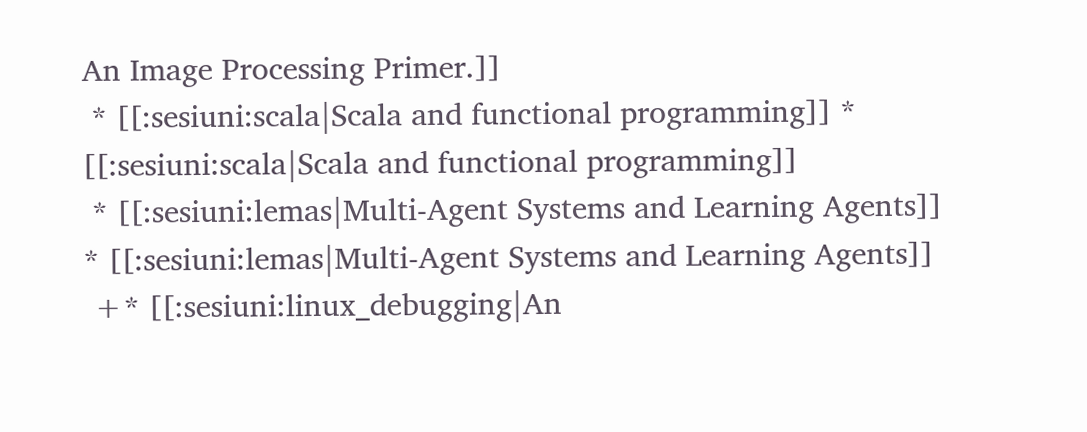An Image Processing Primer.]]
 * [[:sesiuni:scala|Scala and functional programming]] * [[:sesiuni:scala|Scala and functional programming]]
 * [[:sesiuni:lemas|Multi-Agent Systems and Learning Agents]] * [[:sesiuni:lemas|Multi-Agent Systems and Learning Agents]]
 +* [[:sesiuni:linux_debugging|An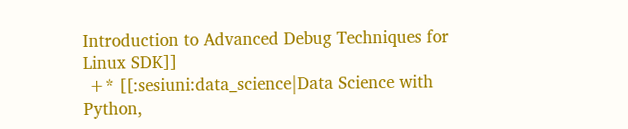Introduction to Advanced Debug Techniques for Linux SDK]]
 +* [[:sesiuni:data_science|Data Science with Python,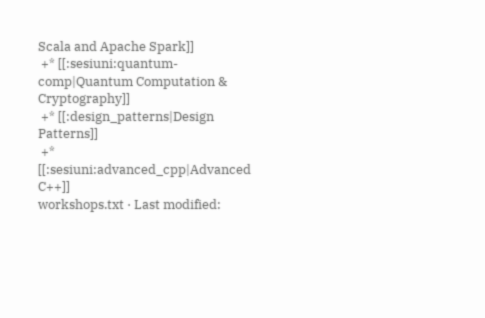Scala and Apache Spark]]
 +* [[:sesiuni:quantum-comp|Quantum Computation & Cryptography]]
 +* [[:design_patterns|Design Patterns]]
 +* [[:sesiuni:advanced_cpp|Advanced C++]]
workshops.txt · Last modified: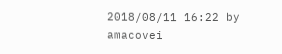2018/08/11 16:22 by amacovei